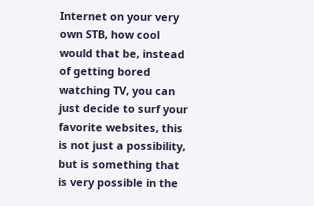Internet on your very own STB, how cool would that be, instead of getting bored watching TV, you can just decide to surf your favorite websites, this is not just a possibility, but is something that is very possible in the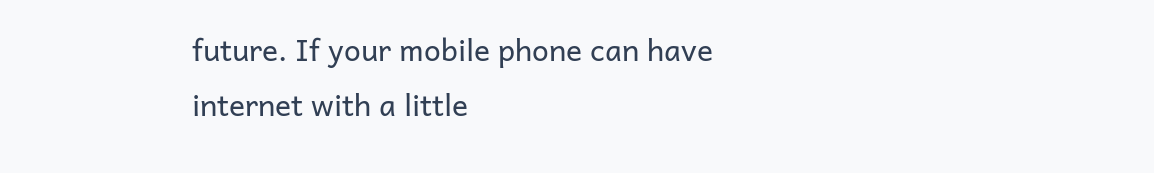future. If your mobile phone can have internet with a little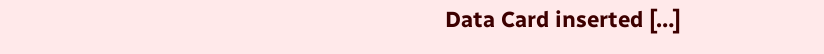Data Card inserted […]